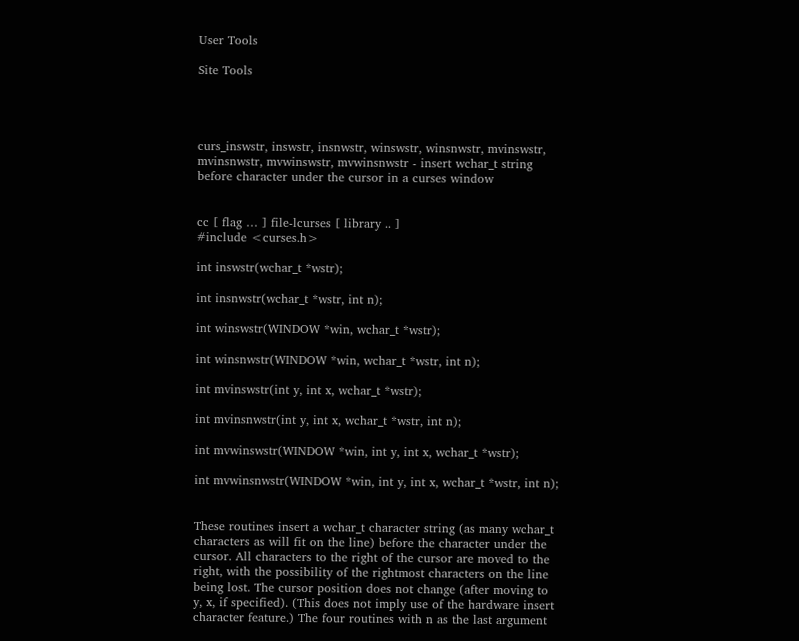User Tools

Site Tools




curs_inswstr, inswstr, insnwstr, winswstr, winsnwstr, mvinswstr, mvinsnwstr, mvwinswstr, mvwinsnwstr - insert wchar_t string before character under the cursor in a curses window


cc [ flag … ] file-lcurses [ library .. ]
#include <curses.h>

int inswstr(wchar_t *wstr);

int insnwstr(wchar_t *wstr, int n);

int winswstr(WINDOW *win, wchar_t *wstr);

int winsnwstr(WINDOW *win, wchar_t *wstr, int n);

int mvinswstr(int y, int x, wchar_t *wstr);

int mvinsnwstr(int y, int x, wchar_t *wstr, int n);

int mvwinswstr(WINDOW *win, int y, int x, wchar_t *wstr);

int mvwinsnwstr(WINDOW *win, int y, int x, wchar_t *wstr, int n);


These routines insert a wchar_t character string (as many wchar_t characters as will fit on the line) before the character under the cursor. All characters to the right of the cursor are moved to the right, with the possibility of the rightmost characters on the line being lost. The cursor position does not change (after moving to y, x, if specified). (This does not imply use of the hardware insert character feature.) The four routines with n as the last argument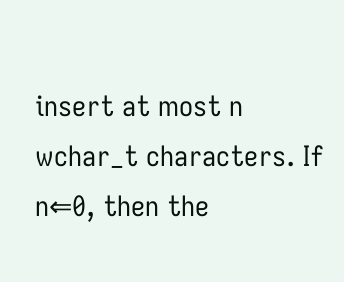insert at most n wchar_t characters. If n⇐0, then the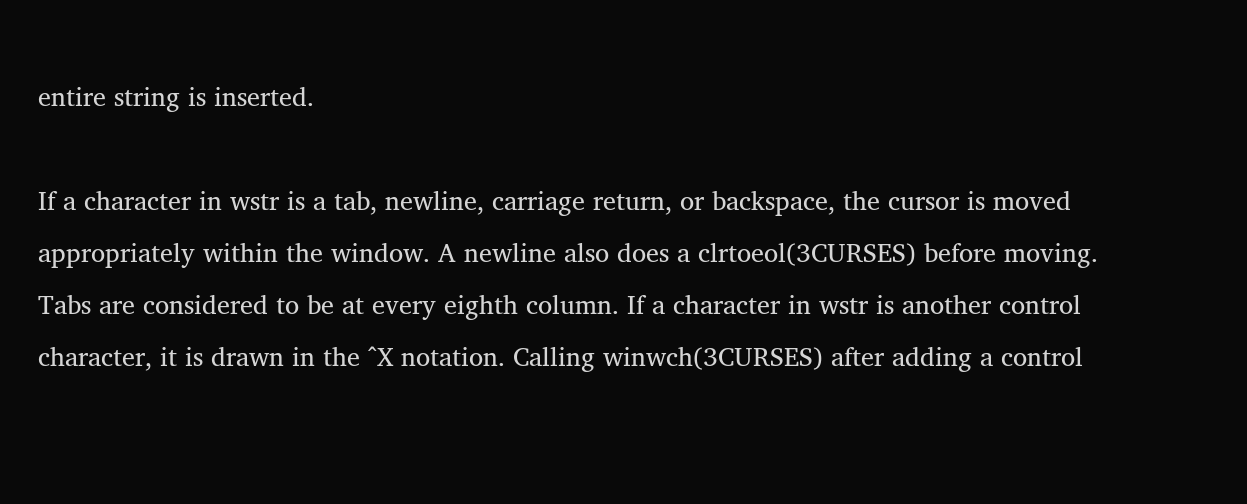entire string is inserted.

If a character in wstr is a tab, newline, carriage return, or backspace, the cursor is moved appropriately within the window. A newline also does a clrtoeol(3CURSES) before moving. Tabs are considered to be at every eighth column. If a character in wstr is another control character, it is drawn in the ^X notation. Calling winwch(3CURSES) after adding a control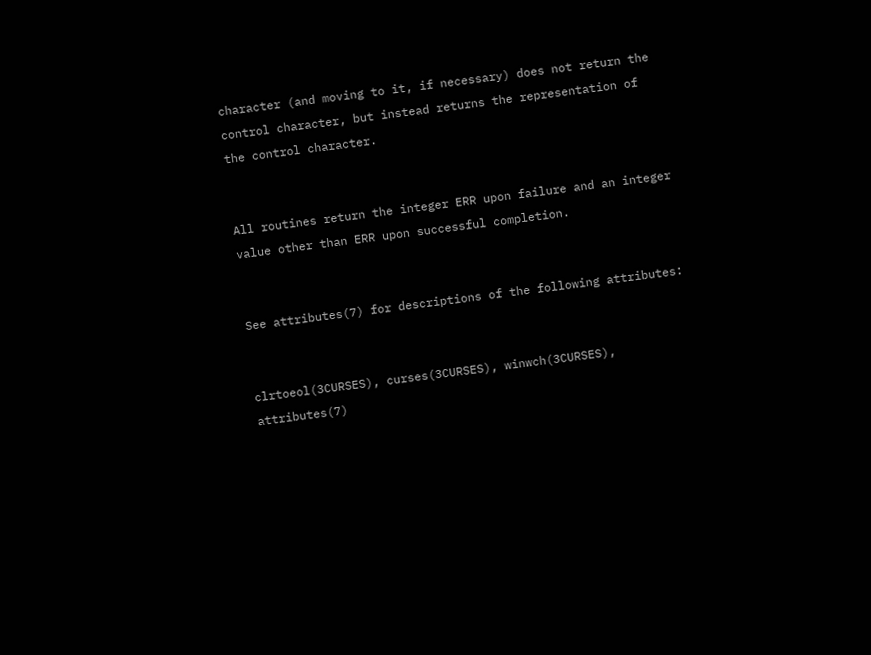character (and moving to it, if necessary) does not return the control character, but instead returns the representation of the control character.


All routines return the integer ERR upon failure and an integer value other than ERR upon successful completion.


See attributes(7) for descriptions of the following attributes:


clrtoeol(3CURSES), curses(3CURSES), winwch(3CURSES), attributes(7)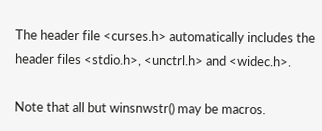The header file <curses.h> automatically includes the header files <stdio.h>, <unctrl.h> and <widec.h>.

Note that all but winsnwstr() may be macros.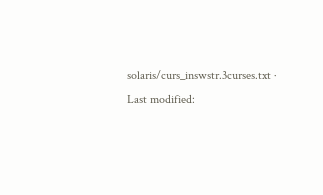solaris/curs_inswstr.3curses.txt · Last modified: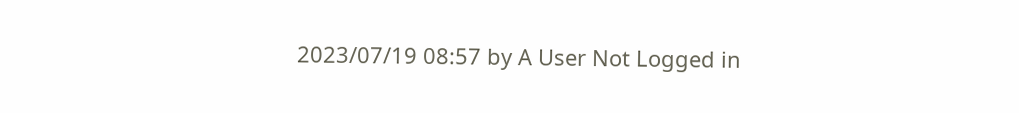2023/07/19 08:57 by A User Not Logged in